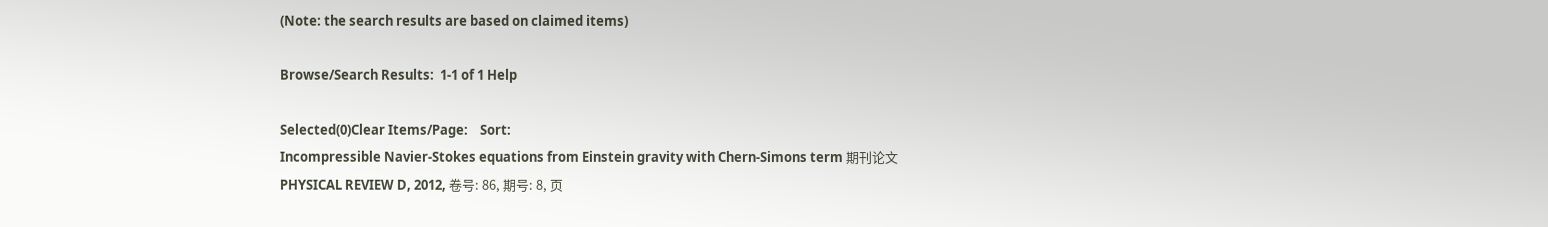(Note: the search results are based on claimed items)

Browse/Search Results:  1-1 of 1 Help

Selected(0)Clear Items/Page:    Sort:
Incompressible Navier-Stokes equations from Einstein gravity with Chern-Simons term 期刊论文
PHYSICAL REVIEW D, 2012, 卷号: 86, 期号: 8, 页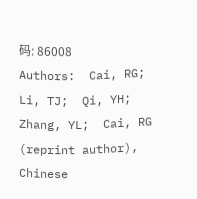码: 86008
Authors:  Cai, RG;  Li, TJ;  Qi, YH;  Zhang, YL;  Cai, RG (reprint author), Chinese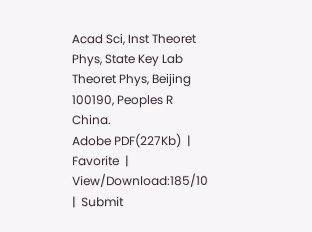Acad Sci, Inst Theoret Phys, State Key Lab Theoret Phys, Beijing 100190, Peoples R China.
Adobe PDF(227Kb)  |  Favorite  |  View/Download:185/10  |  Submit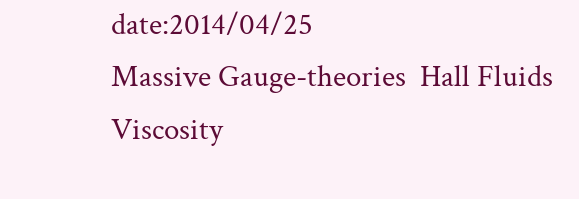date:2014/04/25
Massive Gauge-theories  Hall Fluids  Viscosity